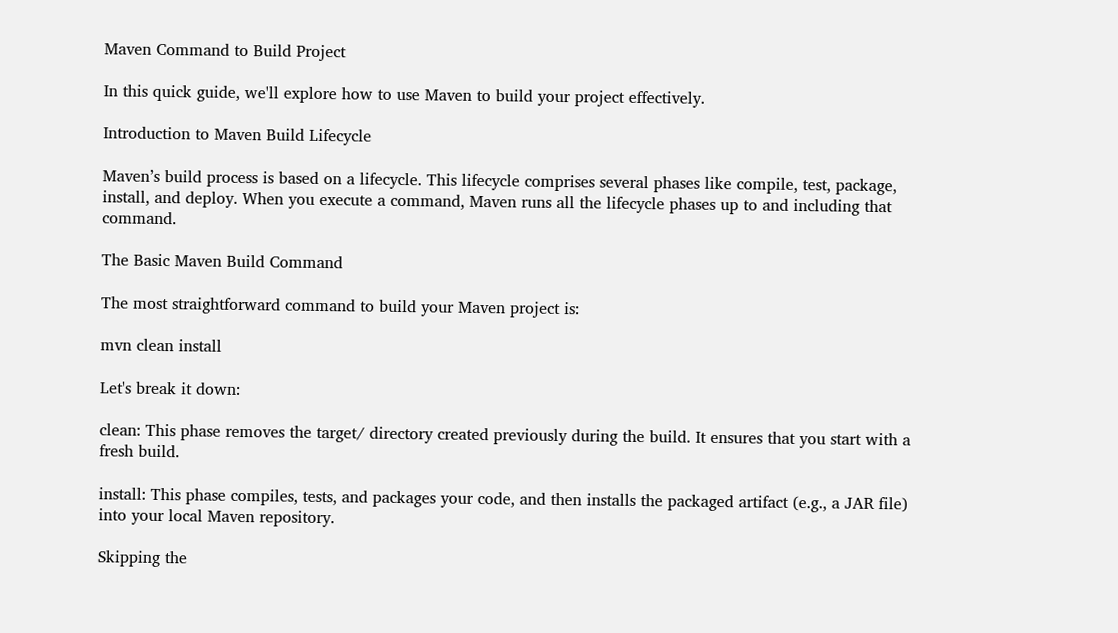Maven Command to Build Project

In this quick guide, we'll explore how to use Maven to build your project effectively.

Introduction to Maven Build Lifecycle

Maven’s build process is based on a lifecycle. This lifecycle comprises several phases like compile, test, package, install, and deploy. When you execute a command, Maven runs all the lifecycle phases up to and including that command.

The Basic Maven Build Command

The most straightforward command to build your Maven project is:

mvn clean install

Let's break it down:

clean: This phase removes the target/ directory created previously during the build. It ensures that you start with a fresh build.

install: This phase compiles, tests, and packages your code, and then installs the packaged artifact (e.g., a JAR file) into your local Maven repository.

Skipping the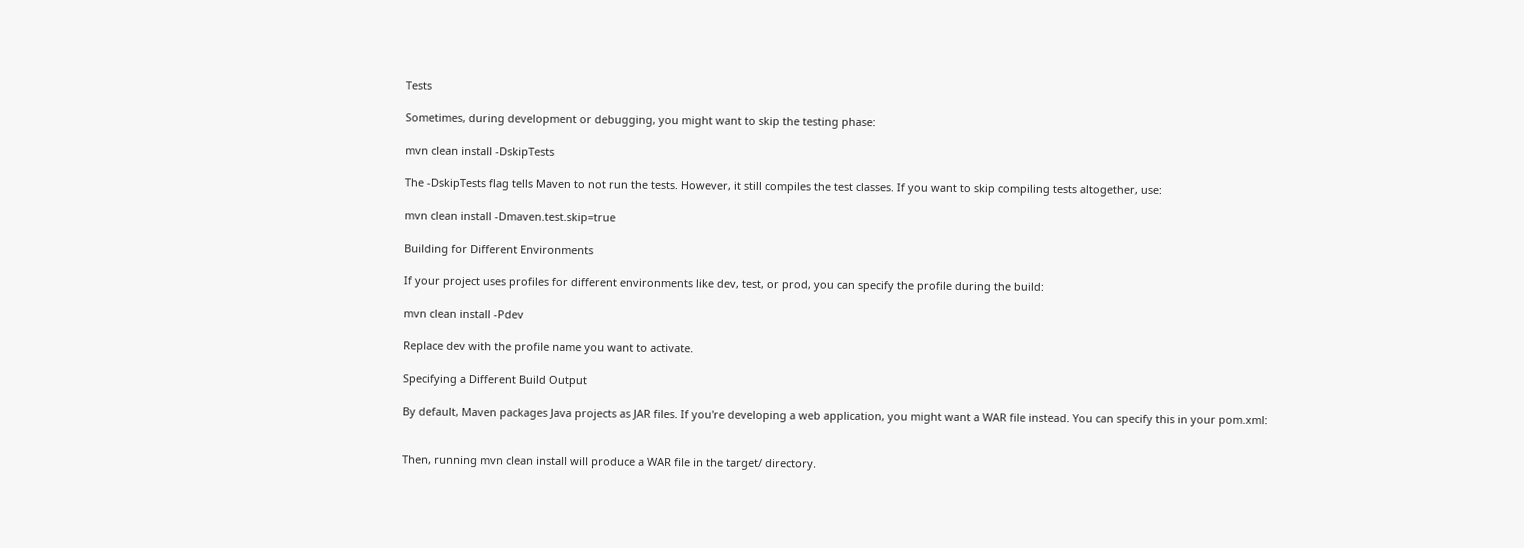Tests

Sometimes, during development or debugging, you might want to skip the testing phase:

mvn clean install -DskipTests

The -DskipTests flag tells Maven to not run the tests. However, it still compiles the test classes. If you want to skip compiling tests altogether, use:

mvn clean install -Dmaven.test.skip=true

Building for Different Environments

If your project uses profiles for different environments like dev, test, or prod, you can specify the profile during the build:

mvn clean install -Pdev

Replace dev with the profile name you want to activate.

Specifying a Different Build Output

By default, Maven packages Java projects as JAR files. If you're developing a web application, you might want a WAR file instead. You can specify this in your pom.xml:


Then, running mvn clean install will produce a WAR file in the target/ directory.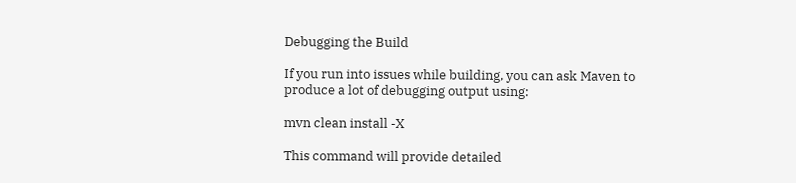Debugging the Build

If you run into issues while building, you can ask Maven to produce a lot of debugging output using:

mvn clean install -X

This command will provide detailed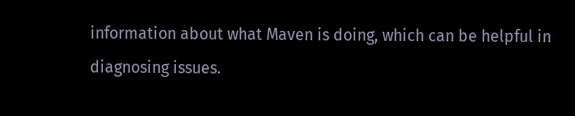information about what Maven is doing, which can be helpful in diagnosing issues.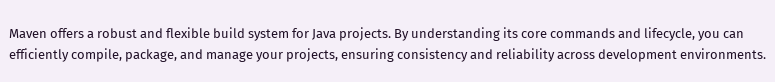Maven offers a robust and flexible build system for Java projects. By understanding its core commands and lifecycle, you can efficiently compile, package, and manage your projects, ensuring consistency and reliability across development environments.